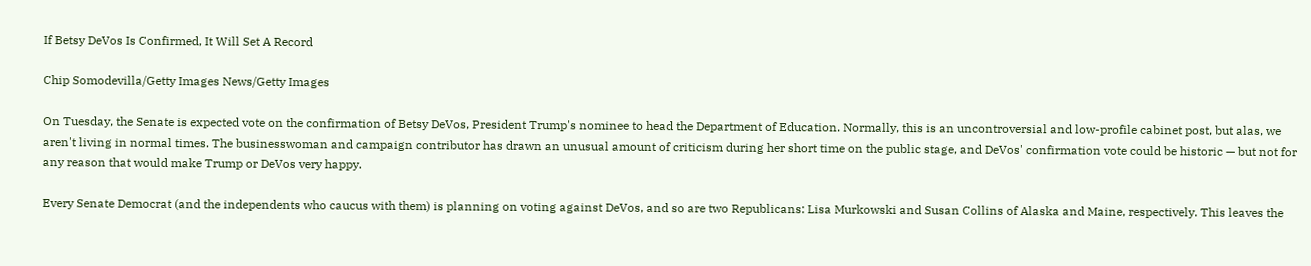If Betsy DeVos Is Confirmed, It Will Set A Record

Chip Somodevilla/Getty Images News/Getty Images

On Tuesday, the Senate is expected vote on the confirmation of Betsy DeVos, President Trump's nominee to head the Department of Education. Normally, this is an uncontroversial and low-profile cabinet post, but alas, we aren't living in normal times. The businesswoman and campaign contributor has drawn an unusual amount of criticism during her short time on the public stage, and DeVos' confirmation vote could be historic — but not for any reason that would make Trump or DeVos very happy.

Every Senate Democrat (and the independents who caucus with them) is planning on voting against DeVos, and so are two Republicans: Lisa Murkowski and Susan Collins of Alaska and Maine, respectively. This leaves the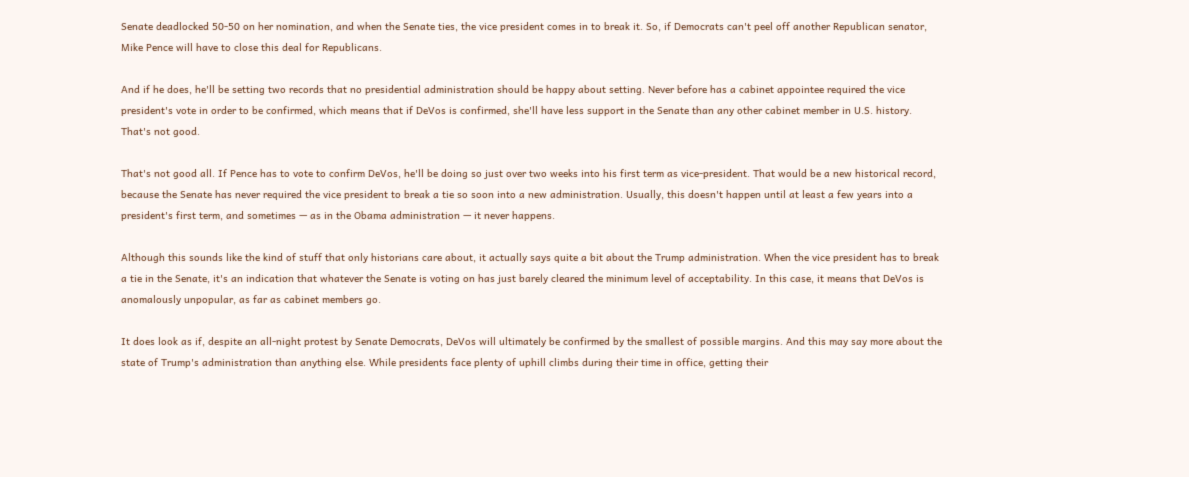Senate deadlocked 50-50 on her nomination, and when the Senate ties, the vice president comes in to break it. So, if Democrats can't peel off another Republican senator, Mike Pence will have to close this deal for Republicans.

And if he does, he'll be setting two records that no presidential administration should be happy about setting. Never before has a cabinet appointee required the vice president's vote in order to be confirmed, which means that if DeVos is confirmed, she'll have less support in the Senate than any other cabinet member in U.S. history. That's not good.

That's not good all. If Pence has to vote to confirm DeVos, he'll be doing so just over two weeks into his first term as vice-president. That would be a new historical record, because the Senate has never required the vice president to break a tie so soon into a new administration. Usually, this doesn't happen until at least a few years into a president's first term, and sometimes — as in the Obama administration — it never happens.

Although this sounds like the kind of stuff that only historians care about, it actually says quite a bit about the Trump administration. When the vice president has to break a tie in the Senate, it's an indication that whatever the Senate is voting on has just barely cleared the minimum level of acceptability. In this case, it means that DeVos is anomalously unpopular, as far as cabinet members go.

It does look as if, despite an all-night protest by Senate Democrats, DeVos will ultimately be confirmed by the smallest of possible margins. And this may say more about the state of Trump's administration than anything else. While presidents face plenty of uphill climbs during their time in office, getting their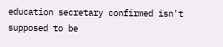education secretary confirmed isn't supposed to be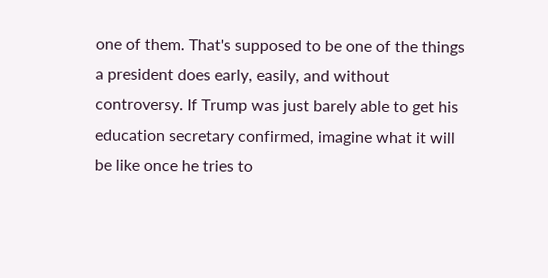one of them. That's supposed to be one of the things a president does early, easily, and without controversy. If Trump was just barely able to get his education secretary confirmed, imagine what it will be like once he tries to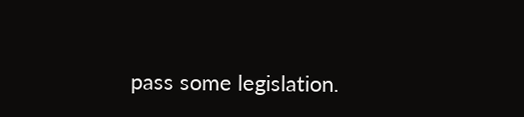pass some legislation.